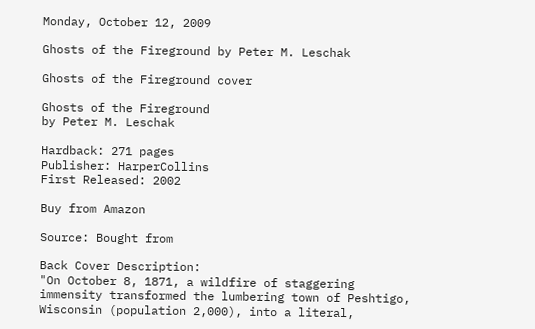Monday, October 12, 2009

Ghosts of the Fireground by Peter M. Leschak

Ghosts of the Fireground cover

Ghosts of the Fireground
by Peter M. Leschak

Hardback: 271 pages
Publisher: HarperCollins
First Released: 2002

Buy from Amazon

Source: Bought from

Back Cover Description:
"On October 8, 1871, a wildfire of staggering immensity transformed the lumbering town of Peshtigo, Wisconsin (population 2,000), into a literal,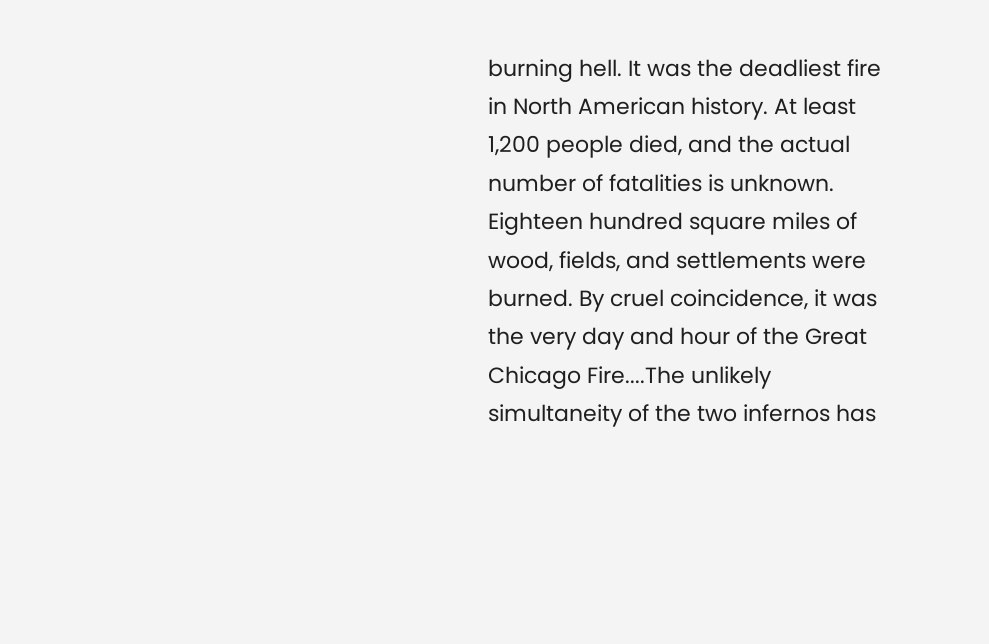burning hell. It was the deadliest fire in North American history. At least 1,200 people died, and the actual number of fatalities is unknown. Eighteen hundred square miles of wood, fields, and settlements were burned. By cruel coincidence, it was the very day and hour of the Great Chicago Fire....The unlikely simultaneity of the two infernos has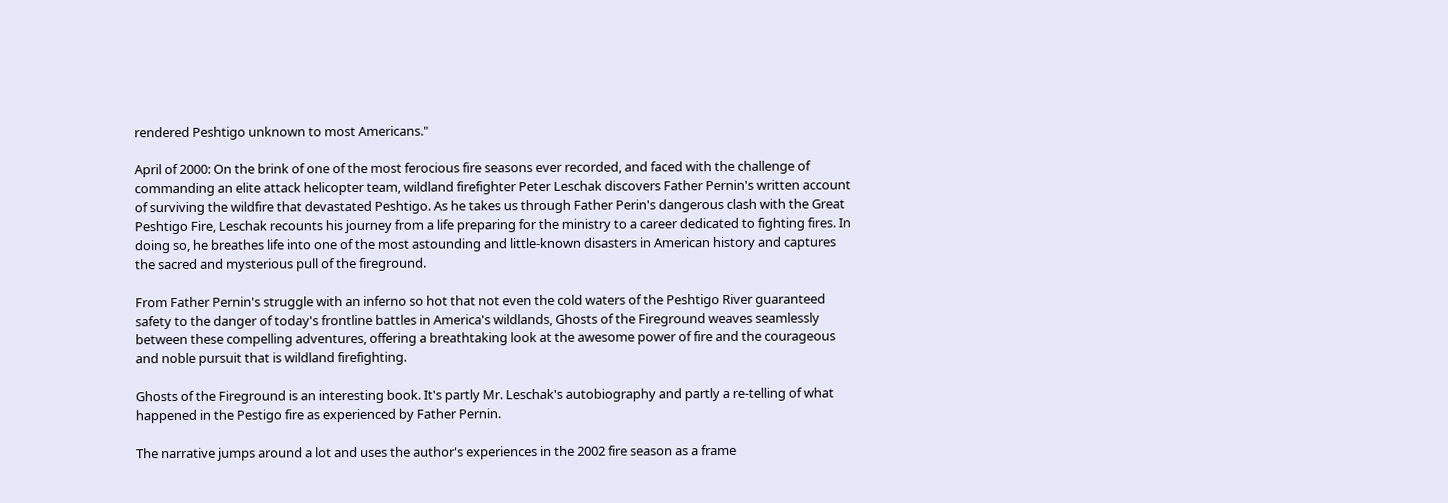rendered Peshtigo unknown to most Americans."

April of 2000: On the brink of one of the most ferocious fire seasons ever recorded, and faced with the challenge of commanding an elite attack helicopter team, wildland firefighter Peter Leschak discovers Father Pernin's written account of surviving the wildfire that devastated Peshtigo. As he takes us through Father Perin's dangerous clash with the Great Peshtigo Fire, Leschak recounts his journey from a life preparing for the ministry to a career dedicated to fighting fires. In doing so, he breathes life into one of the most astounding and little-known disasters in American history and captures the sacred and mysterious pull of the fireground.

From Father Pernin's struggle with an inferno so hot that not even the cold waters of the Peshtigo River guaranteed safety to the danger of today's frontline battles in America's wildlands, Ghosts of the Fireground weaves seamlessly between these compelling adventures, offering a breathtaking look at the awesome power of fire and the courageous and noble pursuit that is wildland firefighting.

Ghosts of the Fireground is an interesting book. It's partly Mr. Leschak's autobiography and partly a re-telling of what happened in the Pestigo fire as experienced by Father Pernin.

The narrative jumps around a lot and uses the author's experiences in the 2002 fire season as a frame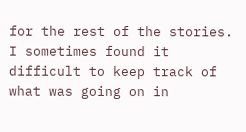for the rest of the stories. I sometimes found it difficult to keep track of what was going on in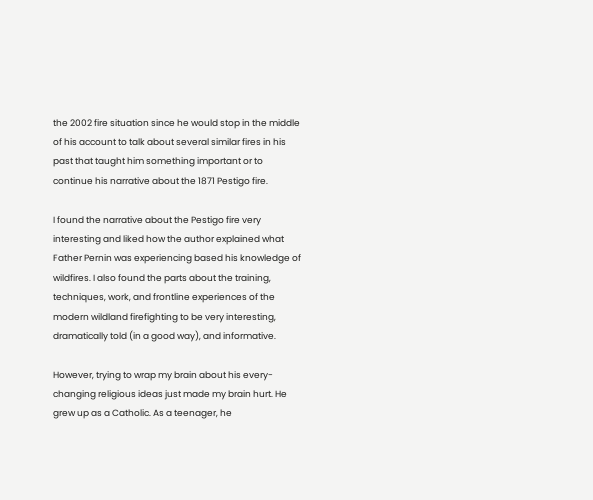the 2002 fire situation since he would stop in the middle of his account to talk about several similar fires in his past that taught him something important or to continue his narrative about the 1871 Pestigo fire.

I found the narrative about the Pestigo fire very interesting and liked how the author explained what Father Pernin was experiencing based his knowledge of wildfires. I also found the parts about the training, techniques, work, and frontline experiences of the modern wildland firefighting to be very interesting, dramatically told (in a good way), and informative.

However, trying to wrap my brain about his every-changing religious ideas just made my brain hurt. He grew up as a Catholic. As a teenager, he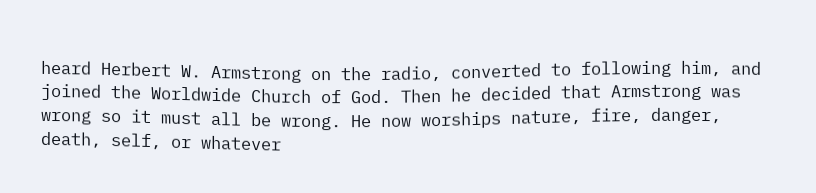heard Herbert W. Armstrong on the radio, converted to following him, and joined the Worldwide Church of God. Then he decided that Armstrong was wrong so it must all be wrong. He now worships nature, fire, danger, death, self, or whatever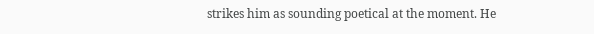strikes him as sounding poetical at the moment. He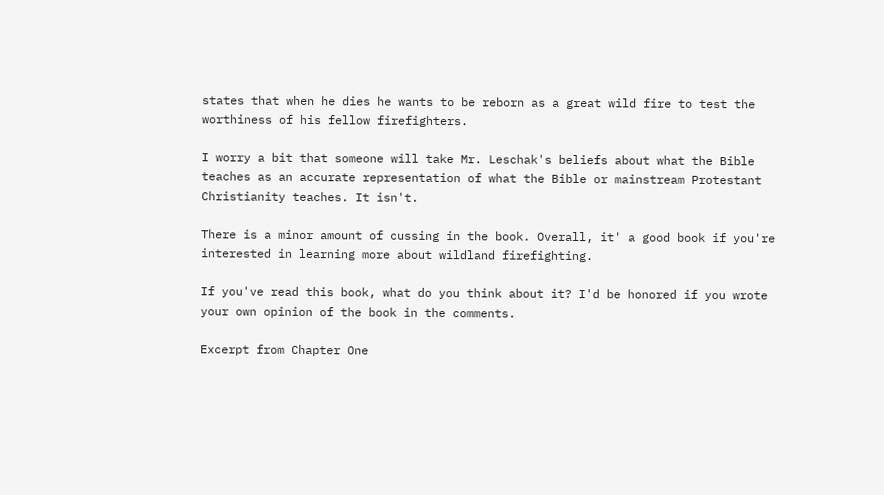states that when he dies he wants to be reborn as a great wild fire to test the worthiness of his fellow firefighters.

I worry a bit that someone will take Mr. Leschak's beliefs about what the Bible teaches as an accurate representation of what the Bible or mainstream Protestant Christianity teaches. It isn't.

There is a minor amount of cussing in the book. Overall, it' a good book if you're interested in learning more about wildland firefighting.

If you've read this book, what do you think about it? I'd be honored if you wrote your own opinion of the book in the comments.

Excerpt from Chapter One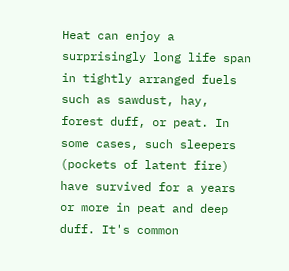Heat can enjoy a surprisingly long life span in tightly arranged fuels such as sawdust, hay, forest duff, or peat. In some cases, such sleepers (pockets of latent fire) have survived for a years or more in peat and deep duff. It's common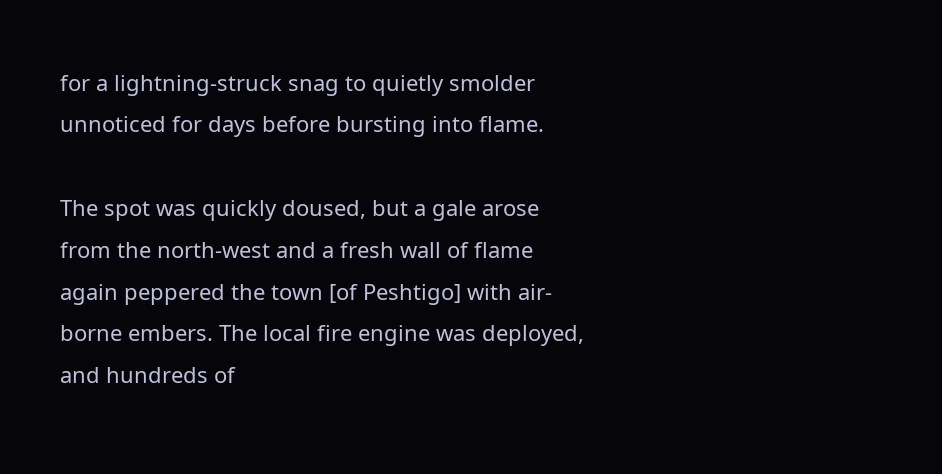for a lightning-struck snag to quietly smolder unnoticed for days before bursting into flame.

The spot was quickly doused, but a gale arose from the north-west and a fresh wall of flame again peppered the town [of Peshtigo] with air-borne embers. The local fire engine was deployed, and hundreds of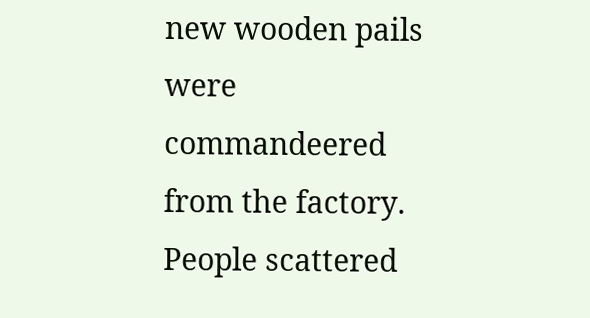new wooden pails were commandeered from the factory. People scattered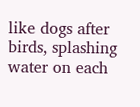like dogs after birds, splashing water on each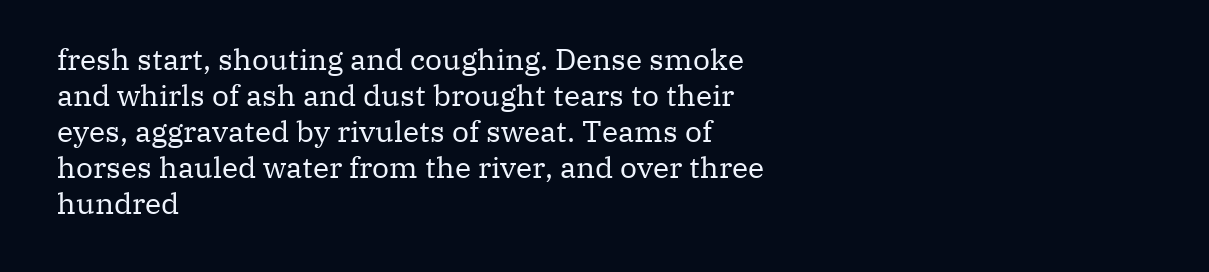fresh start, shouting and coughing. Dense smoke and whirls of ash and dust brought tears to their eyes, aggravated by rivulets of sweat. Teams of horses hauled water from the river, and over three hundred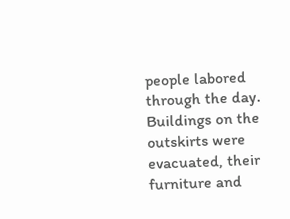people labored through the day. Buildings on the outskirts were evacuated, their furniture and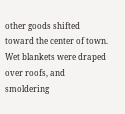other goods shifted toward the center of town. Wet blankets were draped over roofs, and smoldering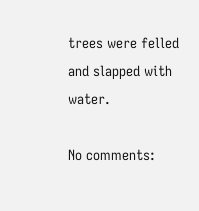trees were felled and slapped with water.

No comments: